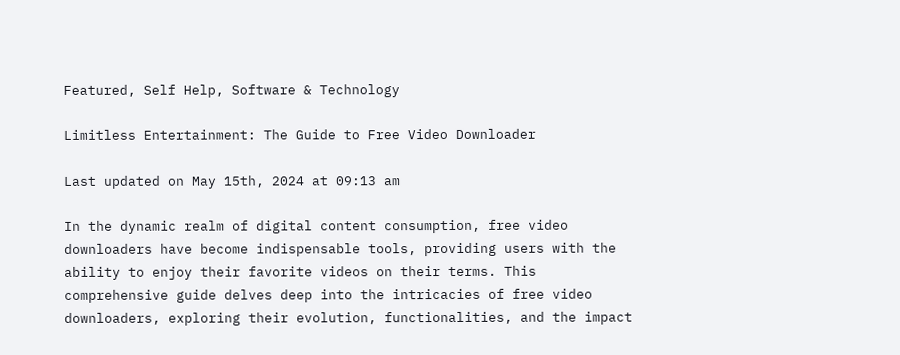Featured, Self Help, Software & Technology

Limitless Entertainment: The Guide to Free Video Downloader

Last updated on May 15th, 2024 at 09:13 am

In the dynamic realm of digital content consumption, free video downloaders have become indispensable tools, providing users with the ability to enjoy their favorite videos on their terms. This comprehensive guide delves deep into the intricacies of free video downloaders, exploring their evolution, functionalities, and the impact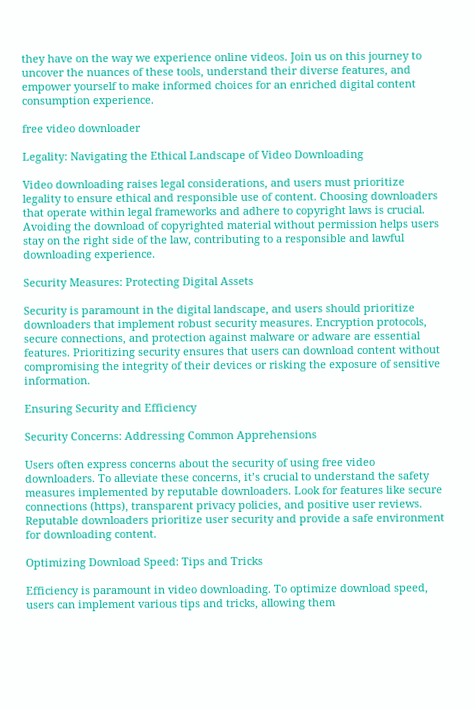they have on the way we experience online videos. Join us on this journey to uncover the nuances of these tools, understand their diverse features, and empower yourself to make informed choices for an enriched digital content consumption experience.

free video downloader

Legality: Navigating the Ethical Landscape of Video Downloading

Video downloading raises legal considerations, and users must prioritize legality to ensure ethical and responsible use of content. Choosing downloaders that operate within legal frameworks and adhere to copyright laws is crucial. Avoiding the download of copyrighted material without permission helps users stay on the right side of the law, contributing to a responsible and lawful downloading experience.

Security Measures: Protecting Digital Assets

Security is paramount in the digital landscape, and users should prioritize downloaders that implement robust security measures. Encryption protocols, secure connections, and protection against malware or adware are essential features. Prioritizing security ensures that users can download content without compromising the integrity of their devices or risking the exposure of sensitive information.

Ensuring Security and Efficiency

Security Concerns: Addressing Common Apprehensions

Users often express concerns about the security of using free video downloaders. To alleviate these concerns, it’s crucial to understand the safety measures implemented by reputable downloaders. Look for features like secure connections (https), transparent privacy policies, and positive user reviews. Reputable downloaders prioritize user security and provide a safe environment for downloading content.

Optimizing Download Speed: Tips and Tricks

Efficiency is paramount in video downloading. To optimize download speed, users can implement various tips and tricks, allowing them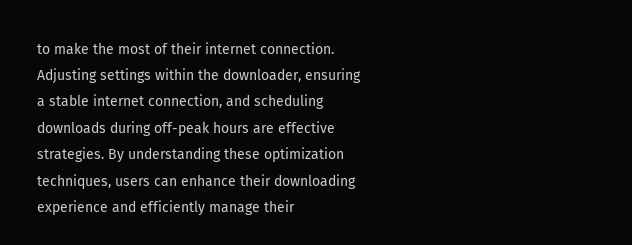to make the most of their internet connection. Adjusting settings within the downloader, ensuring a stable internet connection, and scheduling downloads during off-peak hours are effective strategies. By understanding these optimization techniques, users can enhance their downloading experience and efficiently manage their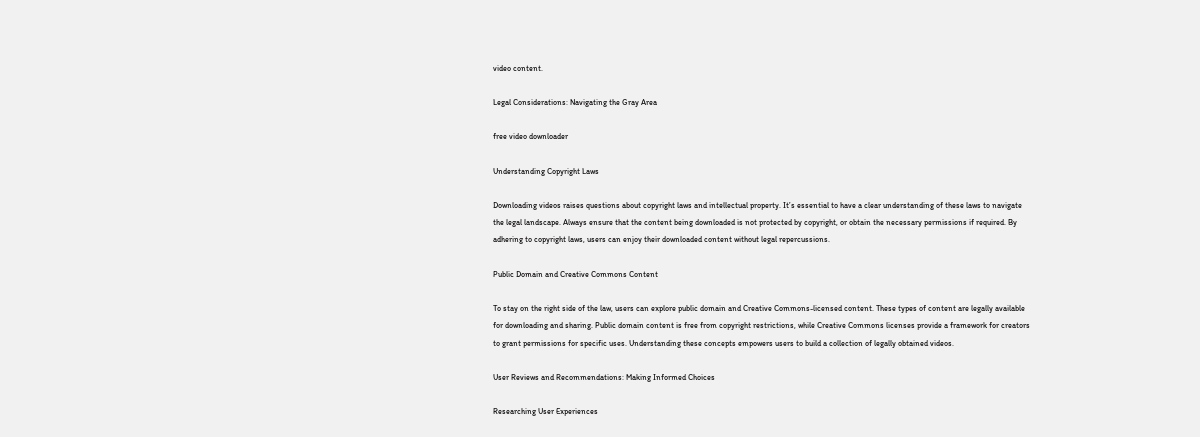video content.

Legal Considerations: Navigating the Gray Area

free video downloader

Understanding Copyright Laws

Downloading videos raises questions about copyright laws and intellectual property. It’s essential to have a clear understanding of these laws to navigate the legal landscape. Always ensure that the content being downloaded is not protected by copyright, or obtain the necessary permissions if required. By adhering to copyright laws, users can enjoy their downloaded content without legal repercussions.

Public Domain and Creative Commons Content

To stay on the right side of the law, users can explore public domain and Creative Commons-licensed content. These types of content are legally available for downloading and sharing. Public domain content is free from copyright restrictions, while Creative Commons licenses provide a framework for creators to grant permissions for specific uses. Understanding these concepts empowers users to build a collection of legally obtained videos.

User Reviews and Recommendations: Making Informed Choices

Researching User Experiences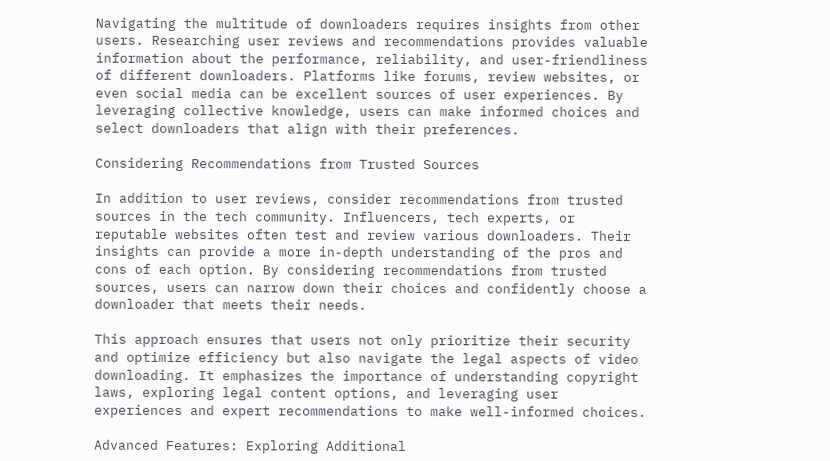Navigating the multitude of downloaders requires insights from other users. Researching user reviews and recommendations provides valuable information about the performance, reliability, and user-friendliness of different downloaders. Platforms like forums, review websites, or even social media can be excellent sources of user experiences. By leveraging collective knowledge, users can make informed choices and select downloaders that align with their preferences.

Considering Recommendations from Trusted Sources

In addition to user reviews, consider recommendations from trusted sources in the tech community. Influencers, tech experts, or reputable websites often test and review various downloaders. Their insights can provide a more in-depth understanding of the pros and cons of each option. By considering recommendations from trusted sources, users can narrow down their choices and confidently choose a downloader that meets their needs.

This approach ensures that users not only prioritize their security and optimize efficiency but also navigate the legal aspects of video downloading. It emphasizes the importance of understanding copyright laws, exploring legal content options, and leveraging user experiences and expert recommendations to make well-informed choices.

Advanced Features: Exploring Additional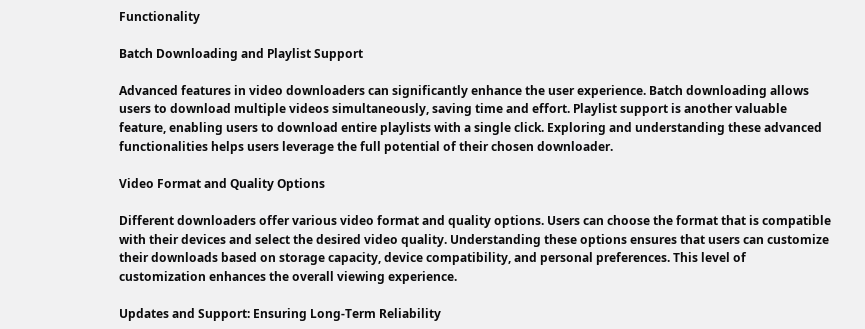Functionality

Batch Downloading and Playlist Support

Advanced features in video downloaders can significantly enhance the user experience. Batch downloading allows users to download multiple videos simultaneously, saving time and effort. Playlist support is another valuable feature, enabling users to download entire playlists with a single click. Exploring and understanding these advanced functionalities helps users leverage the full potential of their chosen downloader.

Video Format and Quality Options

Different downloaders offer various video format and quality options. Users can choose the format that is compatible with their devices and select the desired video quality. Understanding these options ensures that users can customize their downloads based on storage capacity, device compatibility, and personal preferences. This level of customization enhances the overall viewing experience.

Updates and Support: Ensuring Long-Term Reliability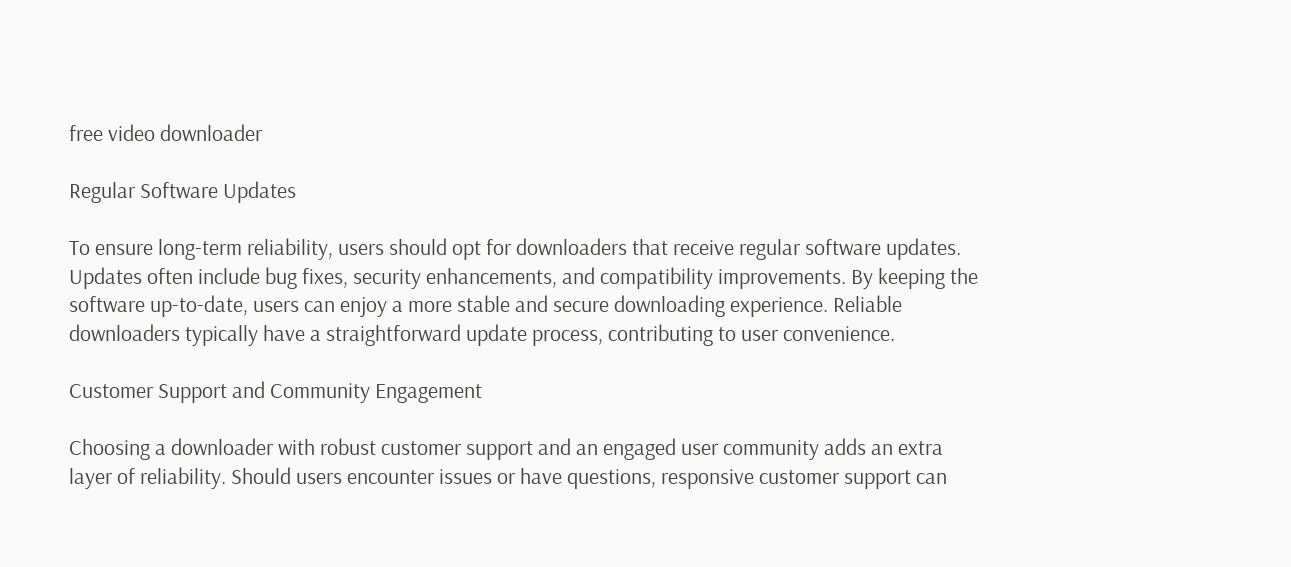free video downloader

Regular Software Updates

To ensure long-term reliability, users should opt for downloaders that receive regular software updates. Updates often include bug fixes, security enhancements, and compatibility improvements. By keeping the software up-to-date, users can enjoy a more stable and secure downloading experience. Reliable downloaders typically have a straightforward update process, contributing to user convenience.

Customer Support and Community Engagement

Choosing a downloader with robust customer support and an engaged user community adds an extra layer of reliability. Should users encounter issues or have questions, responsive customer support can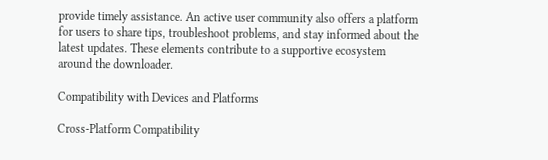provide timely assistance. An active user community also offers a platform for users to share tips, troubleshoot problems, and stay informed about the latest updates. These elements contribute to a supportive ecosystem around the downloader.

Compatibility with Devices and Platforms

Cross-Platform Compatibility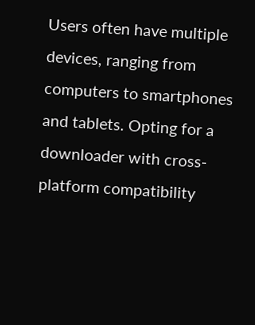Users often have multiple devices, ranging from computers to smartphones and tablets. Opting for a downloader with cross-platform compatibility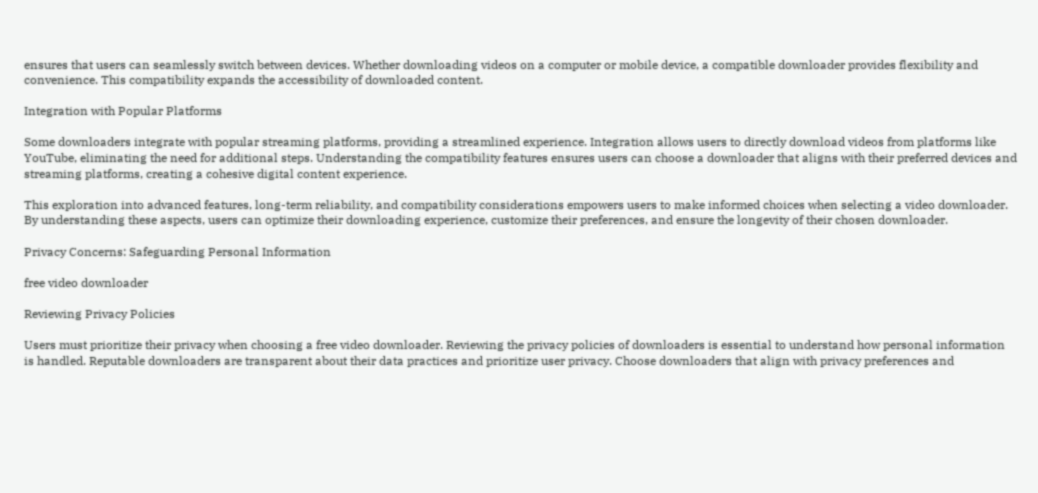ensures that users can seamlessly switch between devices. Whether downloading videos on a computer or mobile device, a compatible downloader provides flexibility and convenience. This compatibility expands the accessibility of downloaded content.

Integration with Popular Platforms

Some downloaders integrate with popular streaming platforms, providing a streamlined experience. Integration allows users to directly download videos from platforms like YouTube, eliminating the need for additional steps. Understanding the compatibility features ensures users can choose a downloader that aligns with their preferred devices and streaming platforms, creating a cohesive digital content experience.

This exploration into advanced features, long-term reliability, and compatibility considerations empowers users to make informed choices when selecting a video downloader. By understanding these aspects, users can optimize their downloading experience, customize their preferences, and ensure the longevity of their chosen downloader.

Privacy Concerns: Safeguarding Personal Information

free video downloader

Reviewing Privacy Policies

Users must prioritize their privacy when choosing a free video downloader. Reviewing the privacy policies of downloaders is essential to understand how personal information is handled. Reputable downloaders are transparent about their data practices and prioritize user privacy. Choose downloaders that align with privacy preferences and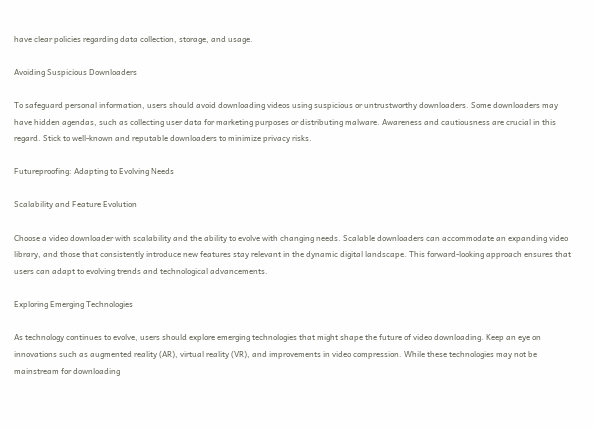have clear policies regarding data collection, storage, and usage.

Avoiding Suspicious Downloaders

To safeguard personal information, users should avoid downloading videos using suspicious or untrustworthy downloaders. Some downloaders may have hidden agendas, such as collecting user data for marketing purposes or distributing malware. Awareness and cautiousness are crucial in this regard. Stick to well-known and reputable downloaders to minimize privacy risks.

Futureproofing: Adapting to Evolving Needs

Scalability and Feature Evolution

Choose a video downloader with scalability and the ability to evolve with changing needs. Scalable downloaders can accommodate an expanding video library, and those that consistently introduce new features stay relevant in the dynamic digital landscape. This forward-looking approach ensures that users can adapt to evolving trends and technological advancements.

Exploring Emerging Technologies

As technology continues to evolve, users should explore emerging technologies that might shape the future of video downloading. Keep an eye on innovations such as augmented reality (AR), virtual reality (VR), and improvements in video compression. While these technologies may not be mainstream for downloading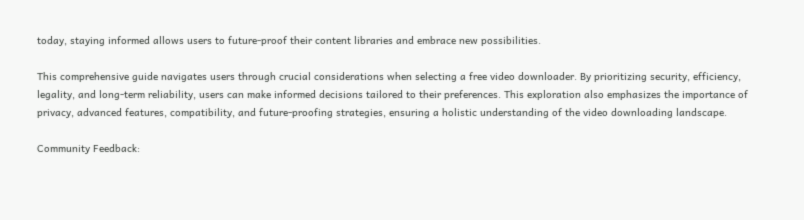today, staying informed allows users to future-proof their content libraries and embrace new possibilities.

This comprehensive guide navigates users through crucial considerations when selecting a free video downloader. By prioritizing security, efficiency, legality, and long-term reliability, users can make informed decisions tailored to their preferences. This exploration also emphasizes the importance of privacy, advanced features, compatibility, and future-proofing strategies, ensuring a holistic understanding of the video downloading landscape.

Community Feedback: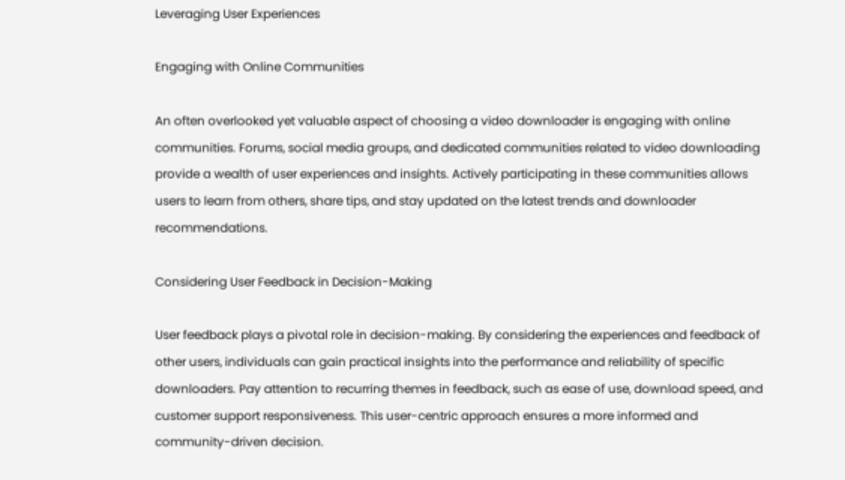Leveraging User Experiences

Engaging with Online Communities

An often overlooked yet valuable aspect of choosing a video downloader is engaging with online communities. Forums, social media groups, and dedicated communities related to video downloading provide a wealth of user experiences and insights. Actively participating in these communities allows users to learn from others, share tips, and stay updated on the latest trends and downloader recommendations.

Considering User Feedback in Decision-Making

User feedback plays a pivotal role in decision-making. By considering the experiences and feedback of other users, individuals can gain practical insights into the performance and reliability of specific downloaders. Pay attention to recurring themes in feedback, such as ease of use, download speed, and customer support responsiveness. This user-centric approach ensures a more informed and community-driven decision.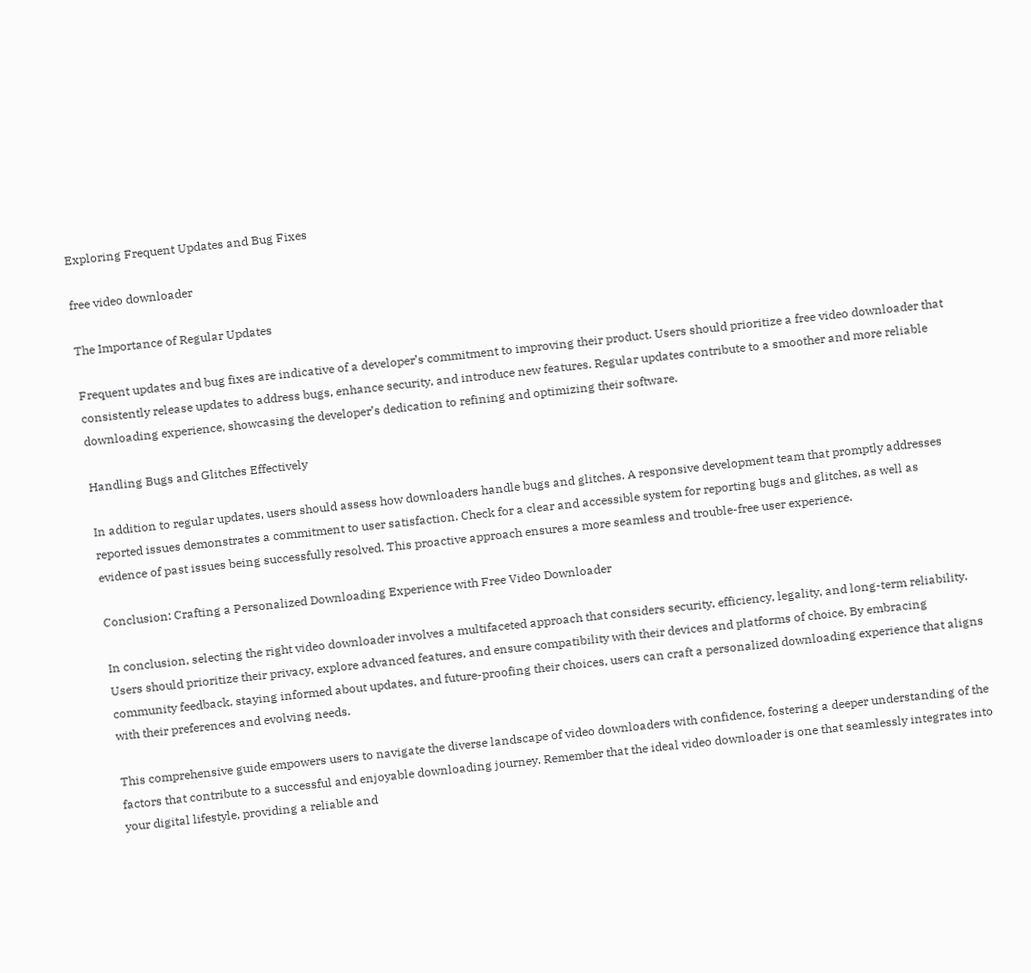Exploring Frequent Updates and Bug Fixes

free video downloader

The Importance of Regular Updates

Frequent updates and bug fixes are indicative of a developer’s commitment to improving their product. Users should prioritize a free video downloader that consistently release updates to address bugs, enhance security, and introduce new features. Regular updates contribute to a smoother and more reliable downloading experience, showcasing the developer’s dedication to refining and optimizing their software.

Handling Bugs and Glitches Effectively

In addition to regular updates, users should assess how downloaders handle bugs and glitches. A responsive development team that promptly addresses reported issues demonstrates a commitment to user satisfaction. Check for a clear and accessible system for reporting bugs and glitches, as well as evidence of past issues being successfully resolved. This proactive approach ensures a more seamless and trouble-free user experience.

Conclusion: Crafting a Personalized Downloading Experience with Free Video Downloader

In conclusion, selecting the right video downloader involves a multifaceted approach that considers security, efficiency, legality, and long-term reliability. Users should prioritize their privacy, explore advanced features, and ensure compatibility with their devices and platforms of choice. By embracing community feedback, staying informed about updates, and future-proofing their choices, users can craft a personalized downloading experience that aligns with their preferences and evolving needs.

This comprehensive guide empowers users to navigate the diverse landscape of video downloaders with confidence, fostering a deeper understanding of the factors that contribute to a successful and enjoyable downloading journey. Remember that the ideal video downloader is one that seamlessly integrates into your digital lifestyle, providing a reliable and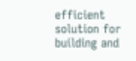efficient solution for building and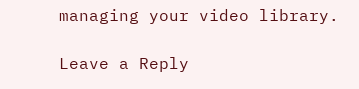managing your video library.

Leave a Reply